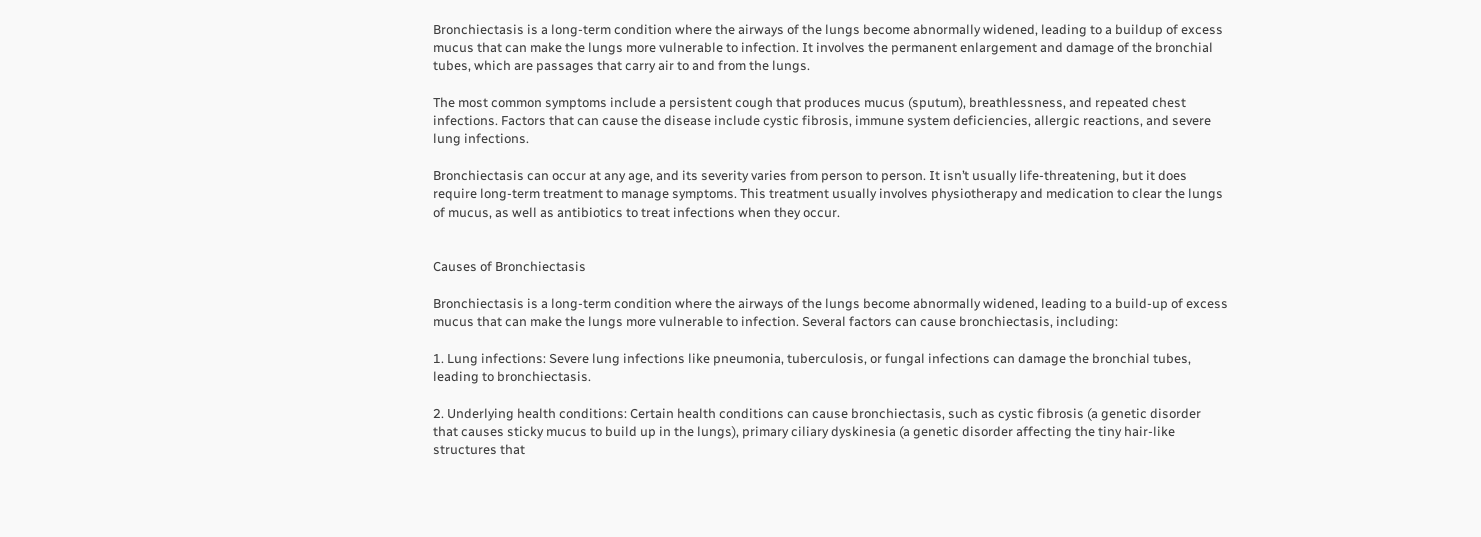Bronchiectasis is a long-term condition where the airways of the lungs become abnormally widened, leading to a buildup of excess mucus that can make the lungs more vulnerable to infection. It involves the permanent enlargement and damage of the bronchial tubes, which are passages that carry air to and from the lungs.

The most common symptoms include a persistent cough that produces mucus (sputum), breathlessness, and repeated chest infections. Factors that can cause the disease include cystic fibrosis, immune system deficiencies, allergic reactions, and severe lung infections.

Bronchiectasis can occur at any age, and its severity varies from person to person. It isn’t usually life-threatening, but it does require long-term treatment to manage symptoms. This treatment usually involves physiotherapy and medication to clear the lungs of mucus, as well as antibiotics to treat infections when they occur.


Causes of Bronchiectasis

Bronchiectasis is a long-term condition where the airways of the lungs become abnormally widened, leading to a build-up of excess mucus that can make the lungs more vulnerable to infection. Several factors can cause bronchiectasis, including:

1. Lung infections: Severe lung infections like pneumonia, tuberculosis, or fungal infections can damage the bronchial tubes, leading to bronchiectasis.

2. Underlying health conditions: Certain health conditions can cause bronchiectasis, such as cystic fibrosis (a genetic disorder that causes sticky mucus to build up in the lungs), primary ciliary dyskinesia (a genetic disorder affecting the tiny hair-like structures that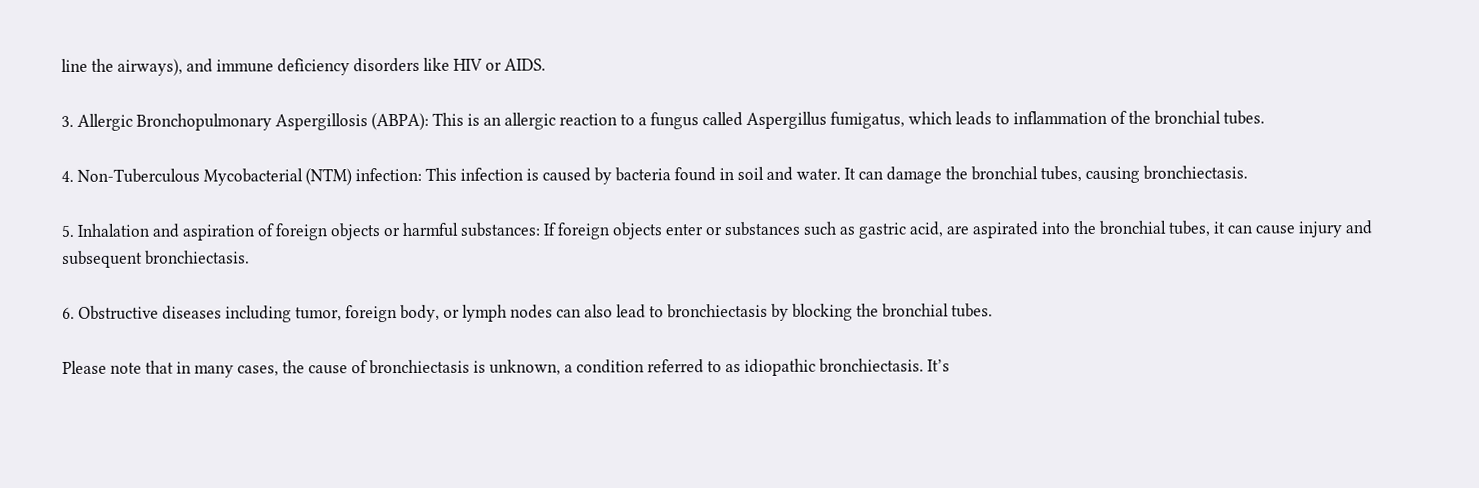line the airways), and immune deficiency disorders like HIV or AIDS.

3. Allergic Bronchopulmonary Aspergillosis (ABPA): This is an allergic reaction to a fungus called Aspergillus fumigatus, which leads to inflammation of the bronchial tubes.

4. Non-Tuberculous Mycobacterial (NTM) infection: This infection is caused by bacteria found in soil and water. It can damage the bronchial tubes, causing bronchiectasis.

5. Inhalation and aspiration of foreign objects or harmful substances: If foreign objects enter or substances such as gastric acid, are aspirated into the bronchial tubes, it can cause injury and subsequent bronchiectasis.

6. Obstructive diseases including tumor, foreign body, or lymph nodes can also lead to bronchiectasis by blocking the bronchial tubes.

Please note that in many cases, the cause of bronchiectasis is unknown, a condition referred to as idiopathic bronchiectasis. It’s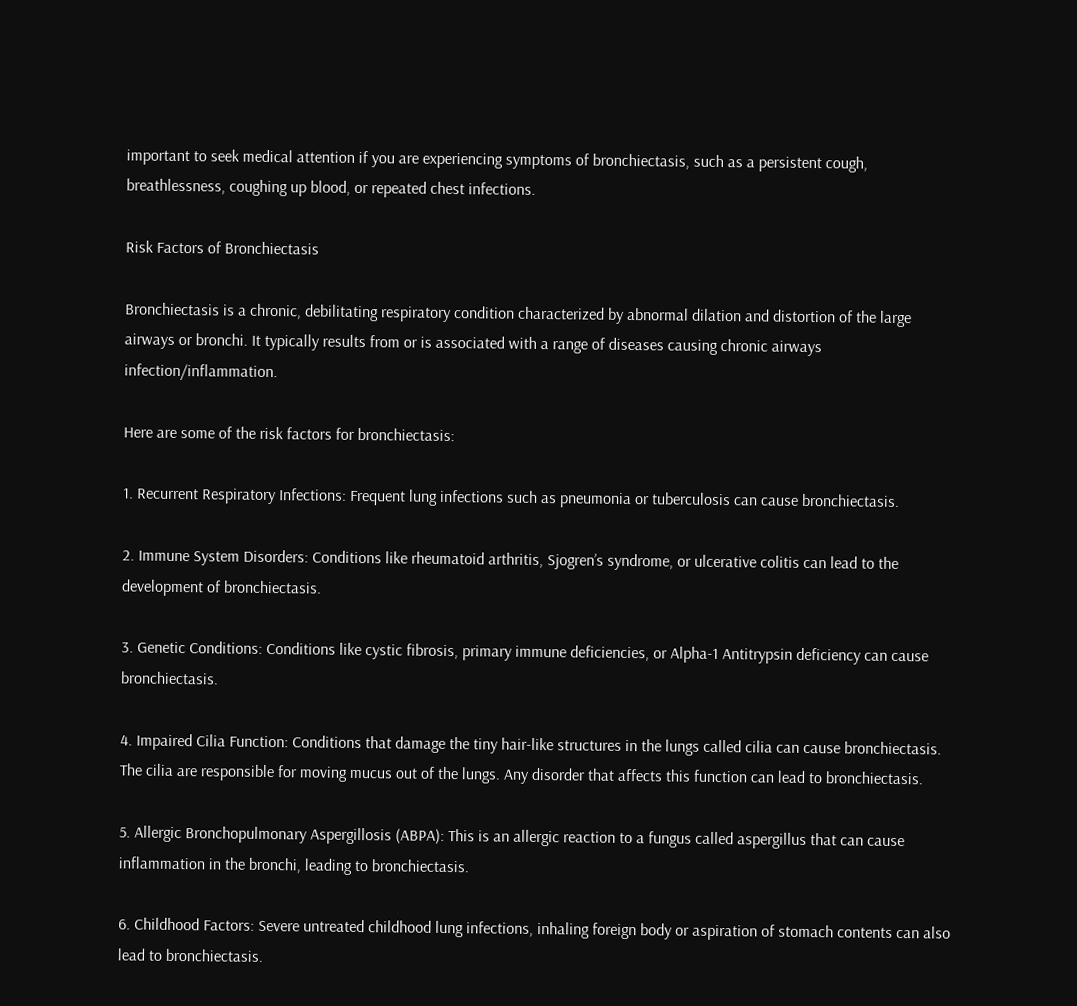important to seek medical attention if you are experiencing symptoms of bronchiectasis, such as a persistent cough, breathlessness, coughing up blood, or repeated chest infections.

Risk Factors of Bronchiectasis

Bronchiectasis is a chronic, debilitating respiratory condition characterized by abnormal dilation and distortion of the large airways or bronchi. It typically results from or is associated with a range of diseases causing chronic airways infection/inflammation.

Here are some of the risk factors for bronchiectasis:

1. Recurrent Respiratory Infections: Frequent lung infections such as pneumonia or tuberculosis can cause bronchiectasis.

2. Immune System Disorders: Conditions like rheumatoid arthritis, Sjogren’s syndrome, or ulcerative colitis can lead to the development of bronchiectasis.

3. Genetic Conditions: Conditions like cystic fibrosis, primary immune deficiencies, or Alpha-1 Antitrypsin deficiency can cause bronchiectasis.

4. Impaired Cilia Function: Conditions that damage the tiny hair-like structures in the lungs called cilia can cause bronchiectasis. The cilia are responsible for moving mucus out of the lungs. Any disorder that affects this function can lead to bronchiectasis.

5. Allergic Bronchopulmonary Aspergillosis (ABPA): This is an allergic reaction to a fungus called aspergillus that can cause inflammation in the bronchi, leading to bronchiectasis.

6. Childhood Factors: Severe untreated childhood lung infections, inhaling foreign body or aspiration of stomach contents can also lead to bronchiectasis.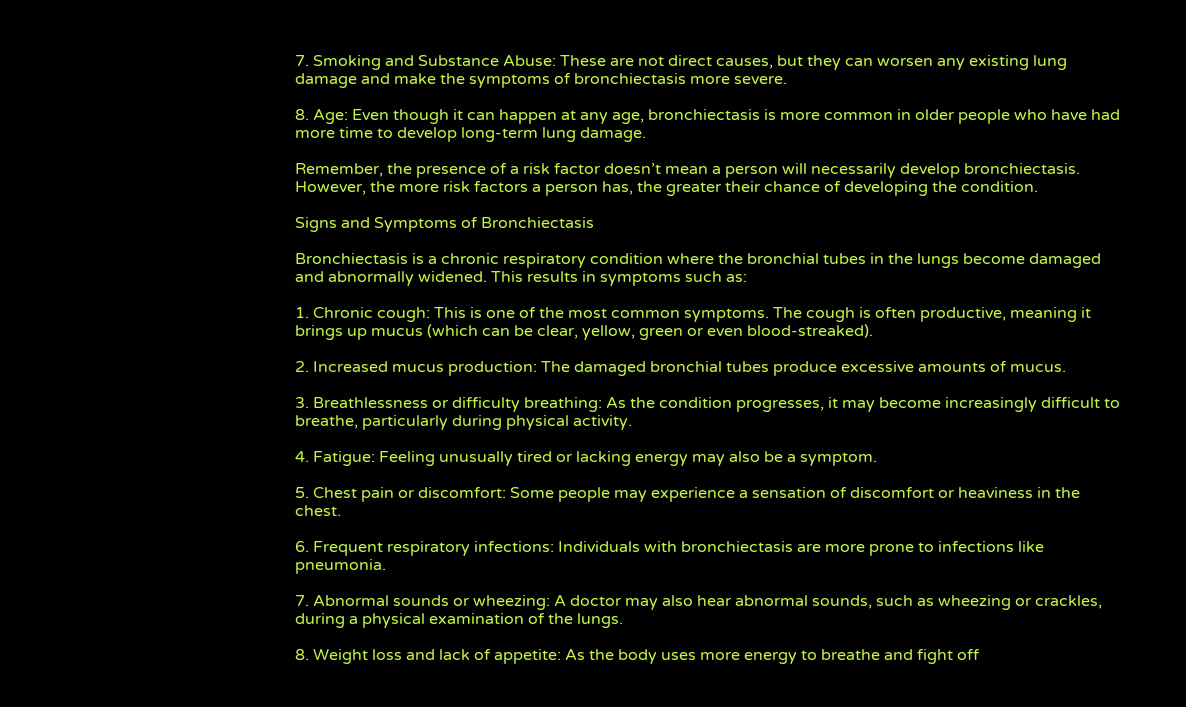7. Smoking and Substance Abuse: These are not direct causes, but they can worsen any existing lung damage and make the symptoms of bronchiectasis more severe.

8. Age: Even though it can happen at any age, bronchiectasis is more common in older people who have had more time to develop long-term lung damage.

Remember, the presence of a risk factor doesn’t mean a person will necessarily develop bronchiectasis. However, the more risk factors a person has, the greater their chance of developing the condition.

Signs and Symptoms of Bronchiectasis

Bronchiectasis is a chronic respiratory condition where the bronchial tubes in the lungs become damaged and abnormally widened. This results in symptoms such as:

1. Chronic cough: This is one of the most common symptoms. The cough is often productive, meaning it brings up mucus (which can be clear, yellow, green or even blood-streaked).

2. Increased mucus production: The damaged bronchial tubes produce excessive amounts of mucus.

3. Breathlessness or difficulty breathing: As the condition progresses, it may become increasingly difficult to breathe, particularly during physical activity.

4. Fatigue: Feeling unusually tired or lacking energy may also be a symptom.

5. Chest pain or discomfort: Some people may experience a sensation of discomfort or heaviness in the chest.

6. Frequent respiratory infections: Individuals with bronchiectasis are more prone to infections like pneumonia.

7. Abnormal sounds or wheezing: A doctor may also hear abnormal sounds, such as wheezing or crackles, during a physical examination of the lungs.

8. Weight loss and lack of appetite: As the body uses more energy to breathe and fight off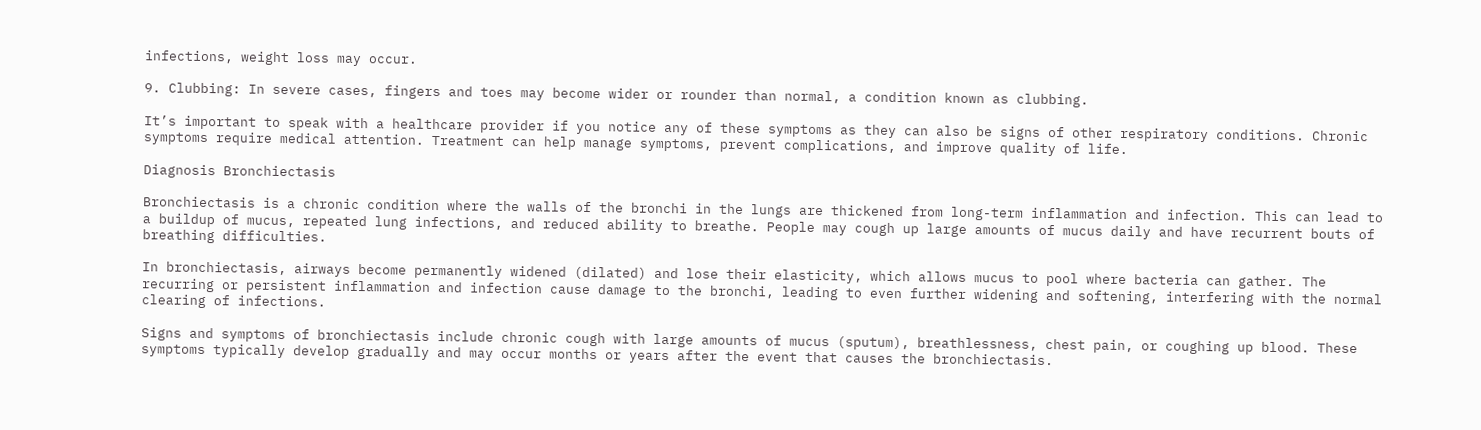infections, weight loss may occur.

9. Clubbing: In severe cases, fingers and toes may become wider or rounder than normal, a condition known as clubbing.

It’s important to speak with a healthcare provider if you notice any of these symptoms as they can also be signs of other respiratory conditions. Chronic symptoms require medical attention. Treatment can help manage symptoms, prevent complications, and improve quality of life.

Diagnosis Bronchiectasis

Bronchiectasis is a chronic condition where the walls of the bronchi in the lungs are thickened from long-term inflammation and infection. This can lead to a buildup of mucus, repeated lung infections, and reduced ability to breathe. People may cough up large amounts of mucus daily and have recurrent bouts of breathing difficulties.

In bronchiectasis, airways become permanently widened (dilated) and lose their elasticity, which allows mucus to pool where bacteria can gather. The recurring or persistent inflammation and infection cause damage to the bronchi, leading to even further widening and softening, interfering with the normal clearing of infections.

Signs and symptoms of bronchiectasis include chronic cough with large amounts of mucus (sputum), breathlessness, chest pain, or coughing up blood. These symptoms typically develop gradually and may occur months or years after the event that causes the bronchiectasis.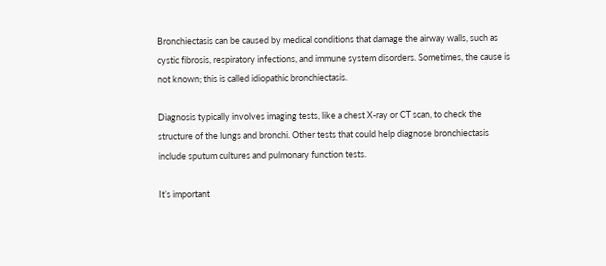Bronchiectasis can be caused by medical conditions that damage the airway walls, such as cystic fibrosis, respiratory infections, and immune system disorders. Sometimes, the cause is not known; this is called idiopathic bronchiectasis.

Diagnosis typically involves imaging tests, like a chest X-ray or CT scan, to check the structure of the lungs and bronchi. Other tests that could help diagnose bronchiectasis include sputum cultures and pulmonary function tests.

It’s important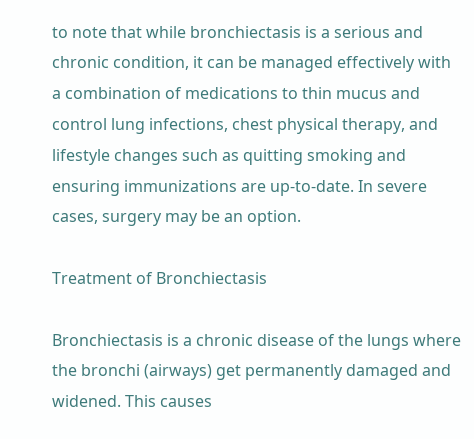to note that while bronchiectasis is a serious and chronic condition, it can be managed effectively with a combination of medications to thin mucus and control lung infections, chest physical therapy, and lifestyle changes such as quitting smoking and ensuring immunizations are up-to-date. In severe cases, surgery may be an option.

Treatment of Bronchiectasis

Bronchiectasis is a chronic disease of the lungs where the bronchi (airways) get permanently damaged and widened. This causes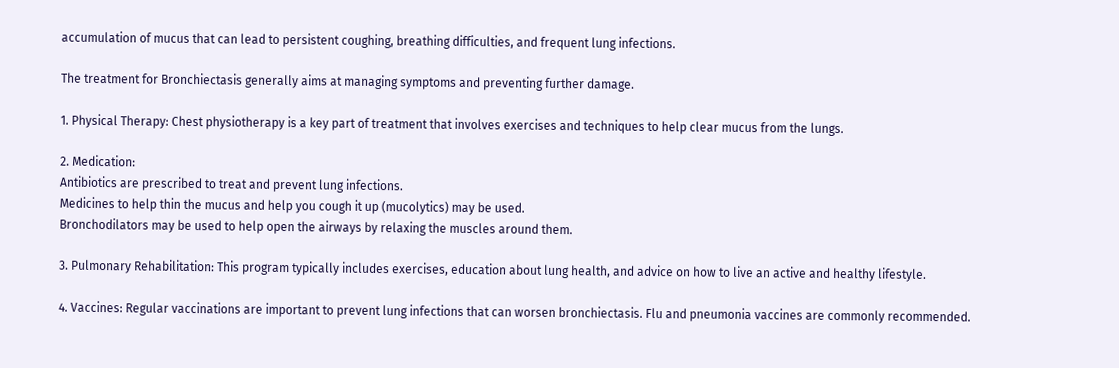accumulation of mucus that can lead to persistent coughing, breathing difficulties, and frequent lung infections.

The treatment for Bronchiectasis generally aims at managing symptoms and preventing further damage.

1. Physical Therapy: Chest physiotherapy is a key part of treatment that involves exercises and techniques to help clear mucus from the lungs.

2. Medication:
Antibiotics are prescribed to treat and prevent lung infections.
Medicines to help thin the mucus and help you cough it up (mucolytics) may be used.
Bronchodilators may be used to help open the airways by relaxing the muscles around them.

3. Pulmonary Rehabilitation: This program typically includes exercises, education about lung health, and advice on how to live an active and healthy lifestyle.

4. Vaccines: Regular vaccinations are important to prevent lung infections that can worsen bronchiectasis. Flu and pneumonia vaccines are commonly recommended.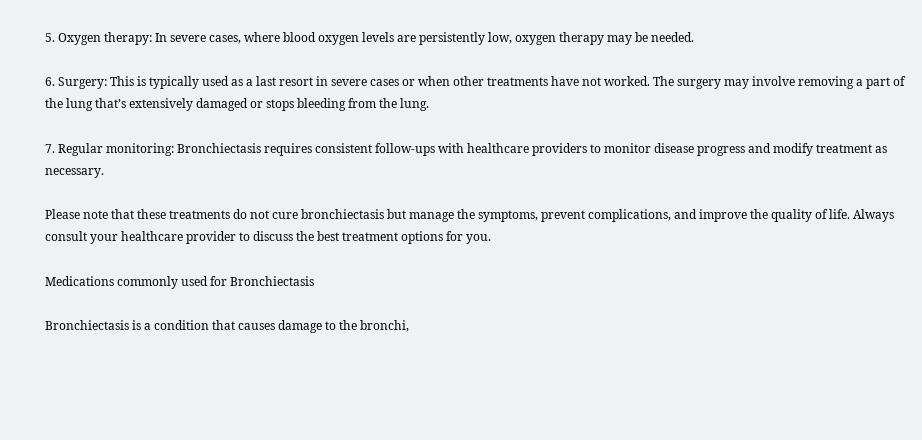5. Oxygen therapy: In severe cases, where blood oxygen levels are persistently low, oxygen therapy may be needed.

6. Surgery: This is typically used as a last resort in severe cases or when other treatments have not worked. The surgery may involve removing a part of the lung that’s extensively damaged or stops bleeding from the lung.

7. Regular monitoring: Bronchiectasis requires consistent follow-ups with healthcare providers to monitor disease progress and modify treatment as necessary.

Please note that these treatments do not cure bronchiectasis but manage the symptoms, prevent complications, and improve the quality of life. Always consult your healthcare provider to discuss the best treatment options for you.

Medications commonly used for Bronchiectasis

Bronchiectasis is a condition that causes damage to the bronchi,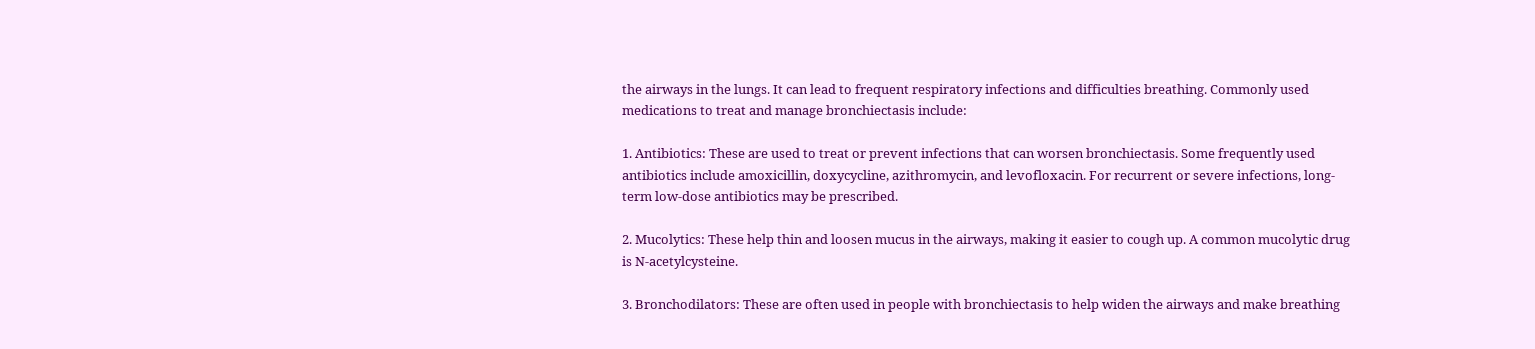the airways in the lungs. It can lead to frequent respiratory infections and difficulties breathing. Commonly used medications to treat and manage bronchiectasis include:

1. Antibiotics: These are used to treat or prevent infections that can worsen bronchiectasis. Some frequently used antibiotics include amoxicillin, doxycycline, azithromycin, and levofloxacin. For recurrent or severe infections, long-term low-dose antibiotics may be prescribed.

2. Mucolytics: These help thin and loosen mucus in the airways, making it easier to cough up. A common mucolytic drug is N-acetylcysteine.

3. Bronchodilators: These are often used in people with bronchiectasis to help widen the airways and make breathing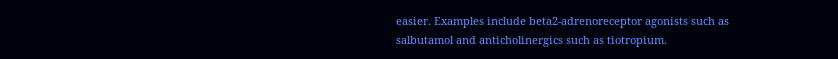easier. Examples include beta2-adrenoreceptor agonists such as salbutamol and anticholinergics such as tiotropium.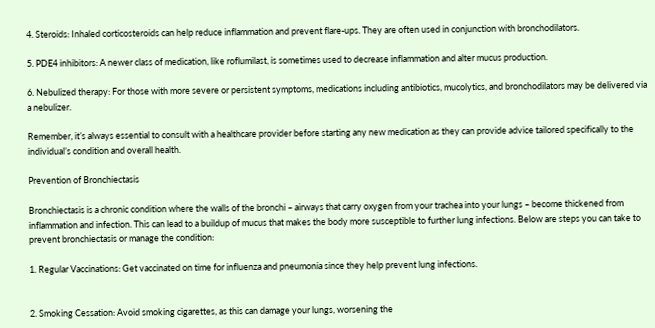4. Steroids: Inhaled corticosteroids can help reduce inflammation and prevent flare-ups. They are often used in conjunction with bronchodilators.

5. PDE4 inhibitors: A newer class of medication, like roflumilast, is sometimes used to decrease inflammation and alter mucus production.

6. Nebulized therapy: For those with more severe or persistent symptoms, medications including antibiotics, mucolytics, and bronchodilators may be delivered via a nebulizer.

Remember, it’s always essential to consult with a healthcare provider before starting any new medication as they can provide advice tailored specifically to the individual’s condition and overall health.

Prevention of Bronchiectasis

Bronchiectasis is a chronic condition where the walls of the bronchi – airways that carry oxygen from your trachea into your lungs – become thickened from inflammation and infection. This can lead to a buildup of mucus that makes the body more susceptible to further lung infections. Below are steps you can take to prevent bronchiectasis or manage the condition:

1. Regular Vaccinations: Get vaccinated on time for influenza and pneumonia since they help prevent lung infections.


2. Smoking Cessation: Avoid smoking cigarettes, as this can damage your lungs, worsening the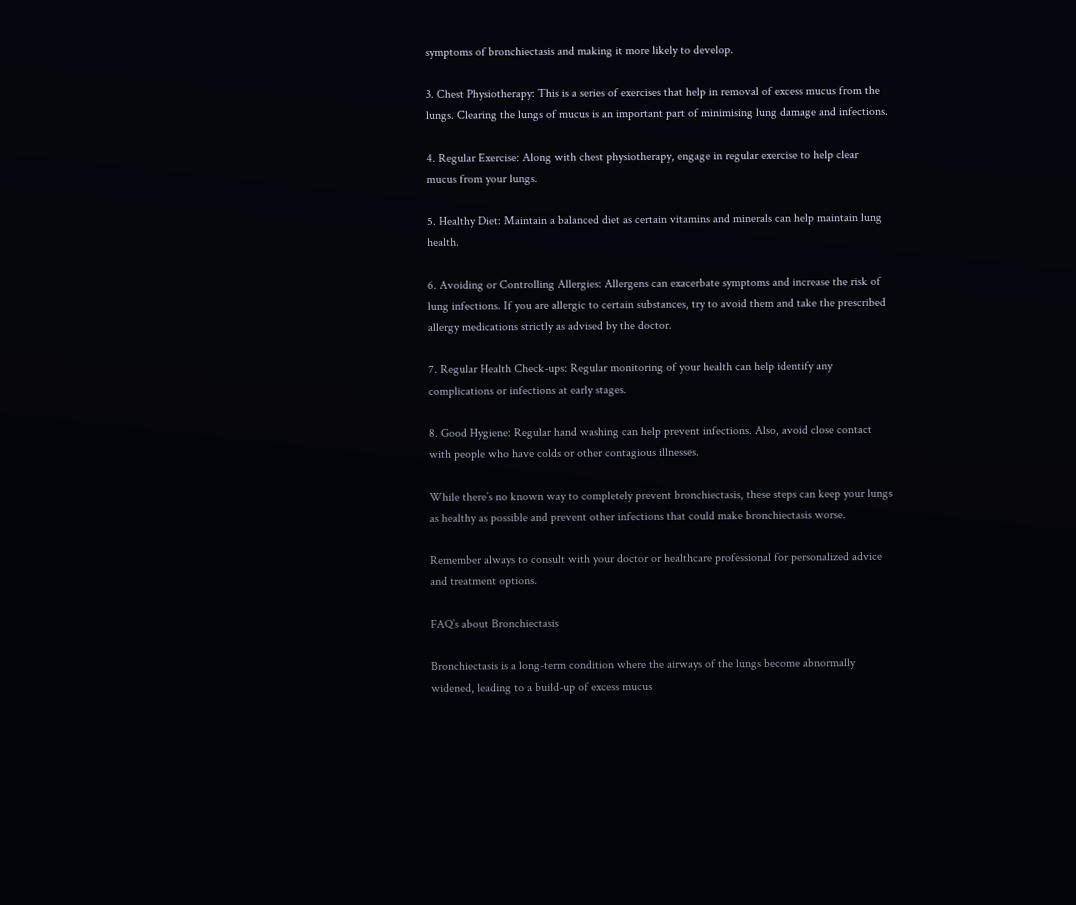symptoms of bronchiectasis and making it more likely to develop.

3. Chest Physiotherapy: This is a series of exercises that help in removal of excess mucus from the lungs. Clearing the lungs of mucus is an important part of minimising lung damage and infections.

4. Regular Exercise: Along with chest physiotherapy, engage in regular exercise to help clear mucus from your lungs.

5. Healthy Diet: Maintain a balanced diet as certain vitamins and minerals can help maintain lung health.

6. Avoiding or Controlling Allergies: Allergens can exacerbate symptoms and increase the risk of lung infections. If you are allergic to certain substances, try to avoid them and take the prescribed allergy medications strictly as advised by the doctor.

7. Regular Health Check-ups: Regular monitoring of your health can help identify any complications or infections at early stages.

8. Good Hygiene: Regular hand washing can help prevent infections. Also, avoid close contact with people who have colds or other contagious illnesses.

While there’s no known way to completely prevent bronchiectasis, these steps can keep your lungs as healthy as possible and prevent other infections that could make bronchiectasis worse.

Remember always to consult with your doctor or healthcare professional for personalized advice and treatment options.

FAQ’s about Bronchiectasis

Bronchiectasis is a long-term condition where the airways of the lungs become abnormally widened, leading to a build-up of excess mucus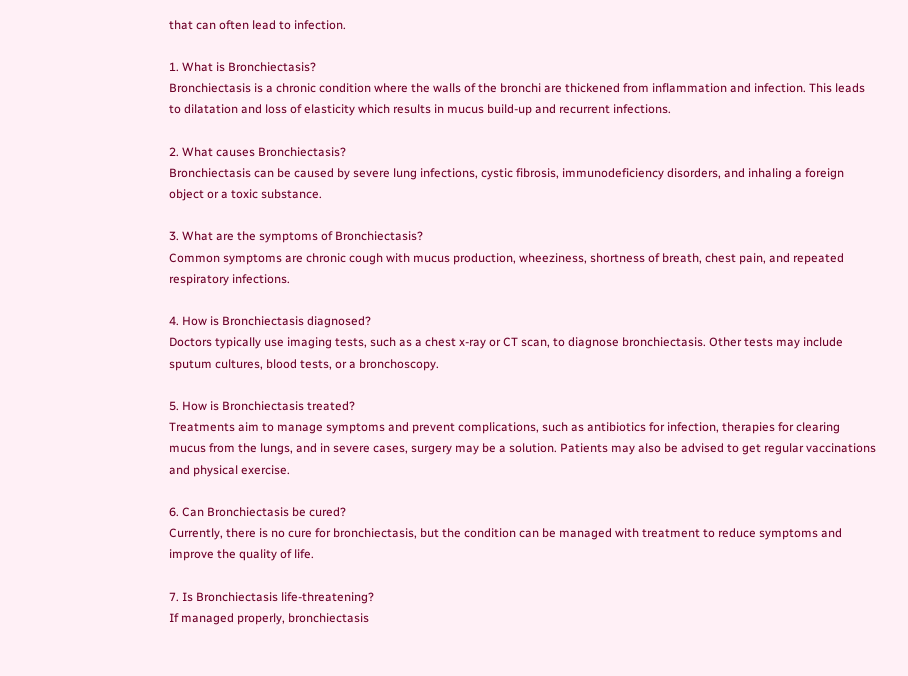that can often lead to infection.

1. What is Bronchiectasis?
Bronchiectasis is a chronic condition where the walls of the bronchi are thickened from inflammation and infection. This leads to dilatation and loss of elasticity which results in mucus build-up and recurrent infections.

2. What causes Bronchiectasis?
Bronchiectasis can be caused by severe lung infections, cystic fibrosis, immunodeficiency disorders, and inhaling a foreign object or a toxic substance.

3. What are the symptoms of Bronchiectasis?
Common symptoms are chronic cough with mucus production, wheeziness, shortness of breath, chest pain, and repeated respiratory infections.

4. How is Bronchiectasis diagnosed?
Doctors typically use imaging tests, such as a chest x-ray or CT scan, to diagnose bronchiectasis. Other tests may include sputum cultures, blood tests, or a bronchoscopy.

5. How is Bronchiectasis treated?
Treatments aim to manage symptoms and prevent complications, such as antibiotics for infection, therapies for clearing mucus from the lungs, and in severe cases, surgery may be a solution. Patients may also be advised to get regular vaccinations and physical exercise.

6. Can Bronchiectasis be cured?
Currently, there is no cure for bronchiectasis, but the condition can be managed with treatment to reduce symptoms and improve the quality of life.

7. Is Bronchiectasis life-threatening?
If managed properly, bronchiectasis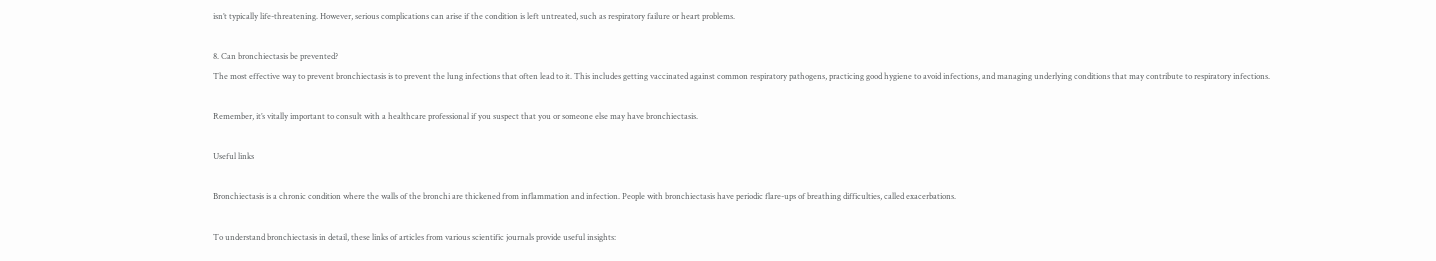isn’t typically life-threatening. However, serious complications can arise if the condition is left untreated, such as respiratory failure or heart problems.

8. Can bronchiectasis be prevented?
The most effective way to prevent bronchiectasis is to prevent the lung infections that often lead to it. This includes getting vaccinated against common respiratory pathogens, practicing good hygiene to avoid infections, and managing underlying conditions that may contribute to respiratory infections.

Remember, it’s vitally important to consult with a healthcare professional if you suspect that you or someone else may have bronchiectasis.

Useful links

Bronchiectasis is a chronic condition where the walls of the bronchi are thickened from inflammation and infection. People with bronchiectasis have periodic flare-ups of breathing difficulties, called exacerbations.

To understand bronchiectasis in detail, these links of articles from various scientific journals provide useful insights: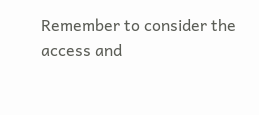Remember to consider the access and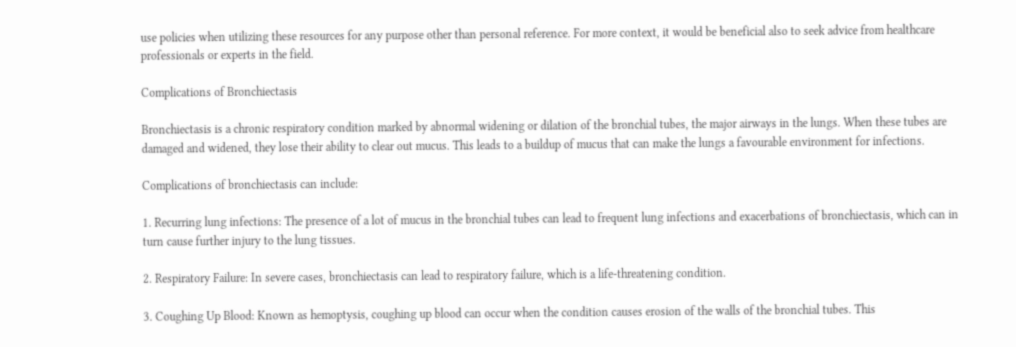use policies when utilizing these resources for any purpose other than personal reference. For more context, it would be beneficial also to seek advice from healthcare professionals or experts in the field.

Complications of Bronchiectasis

Bronchiectasis is a chronic respiratory condition marked by abnormal widening or dilation of the bronchial tubes, the major airways in the lungs. When these tubes are damaged and widened, they lose their ability to clear out mucus. This leads to a buildup of mucus that can make the lungs a favourable environment for infections.

Complications of bronchiectasis can include:

1. Recurring lung infections: The presence of a lot of mucus in the bronchial tubes can lead to frequent lung infections and exacerbations of bronchiectasis, which can in turn cause further injury to the lung tissues.

2. Respiratory Failure: In severe cases, bronchiectasis can lead to respiratory failure, which is a life-threatening condition.

3. Coughing Up Blood: Known as hemoptysis, coughing up blood can occur when the condition causes erosion of the walls of the bronchial tubes. This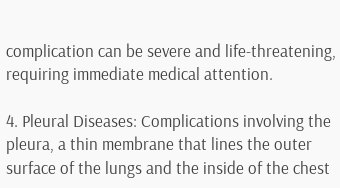complication can be severe and life-threatening, requiring immediate medical attention.

4. Pleural Diseases: Complications involving the pleura, a thin membrane that lines the outer surface of the lungs and the inside of the chest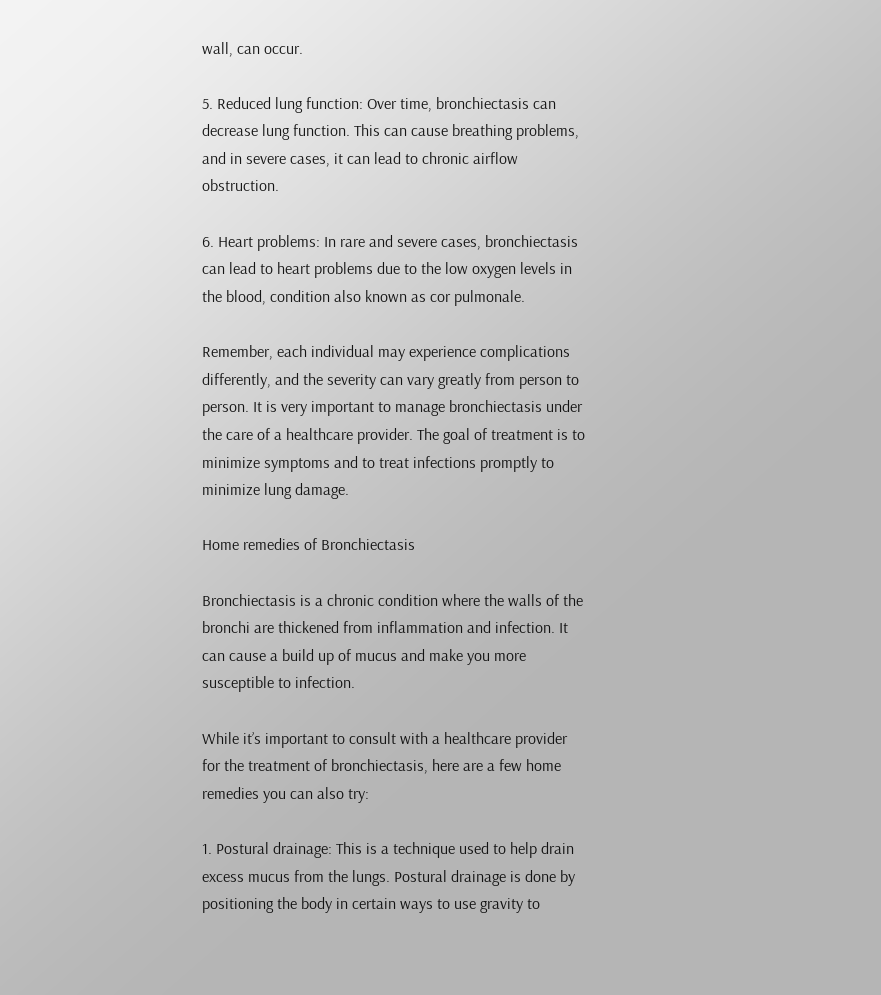wall, can occur.

5. Reduced lung function: Over time, bronchiectasis can decrease lung function. This can cause breathing problems, and in severe cases, it can lead to chronic airflow obstruction.

6. Heart problems: In rare and severe cases, bronchiectasis can lead to heart problems due to the low oxygen levels in the blood, condition also known as cor pulmonale.

Remember, each individual may experience complications differently, and the severity can vary greatly from person to person. It is very important to manage bronchiectasis under the care of a healthcare provider. The goal of treatment is to minimize symptoms and to treat infections promptly to minimize lung damage.

Home remedies of Bronchiectasis

Bronchiectasis is a chronic condition where the walls of the bronchi are thickened from inflammation and infection. It can cause a build up of mucus and make you more susceptible to infection.

While it’s important to consult with a healthcare provider for the treatment of bronchiectasis, here are a few home remedies you can also try:

1. Postural drainage: This is a technique used to help drain excess mucus from the lungs. Postural drainage is done by positioning the body in certain ways to use gravity to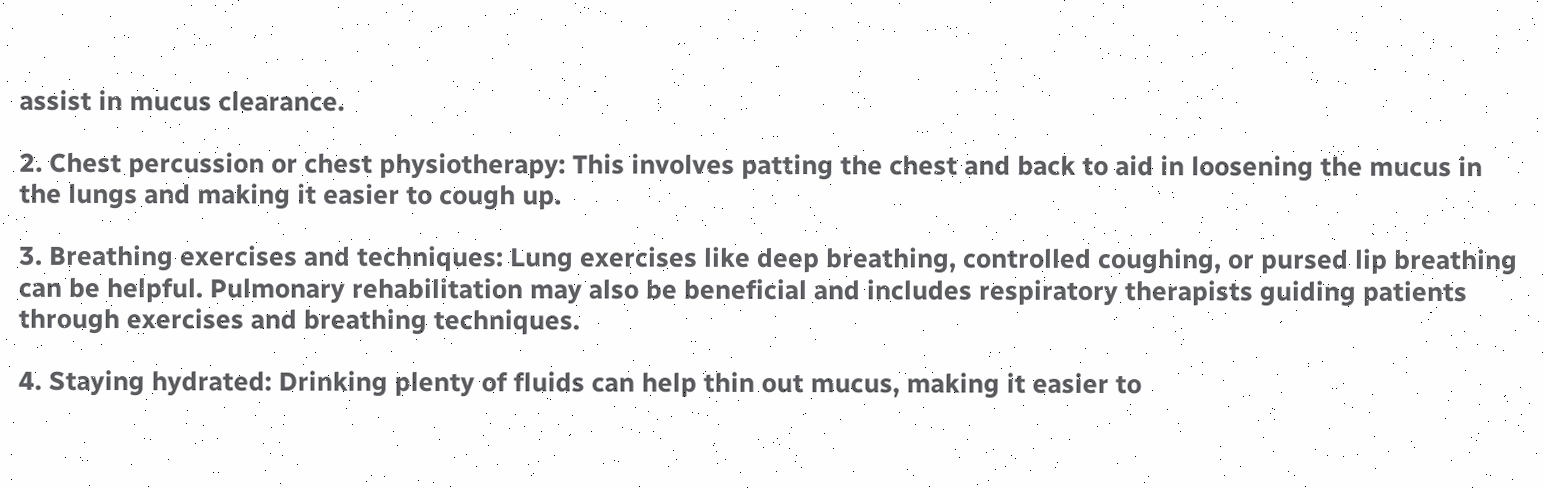assist in mucus clearance.

2. Chest percussion or chest physiotherapy: This involves patting the chest and back to aid in loosening the mucus in the lungs and making it easier to cough up.

3. Breathing exercises and techniques: Lung exercises like deep breathing, controlled coughing, or pursed lip breathing can be helpful. Pulmonary rehabilitation may also be beneficial and includes respiratory therapists guiding patients through exercises and breathing techniques.

4. Staying hydrated: Drinking plenty of fluids can help thin out mucus, making it easier to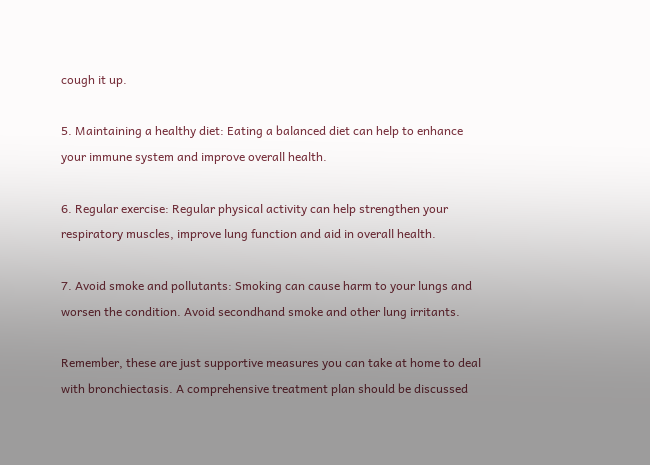cough it up.

5. Maintaining a healthy diet: Eating a balanced diet can help to enhance your immune system and improve overall health.

6. Regular exercise: Regular physical activity can help strengthen your respiratory muscles, improve lung function and aid in overall health.

7. Avoid smoke and pollutants: Smoking can cause harm to your lungs and worsen the condition. Avoid secondhand smoke and other lung irritants.

Remember, these are just supportive measures you can take at home to deal with bronchiectasis. A comprehensive treatment plan should be discussed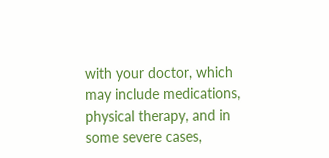with your doctor, which may include medications, physical therapy, and in some severe cases,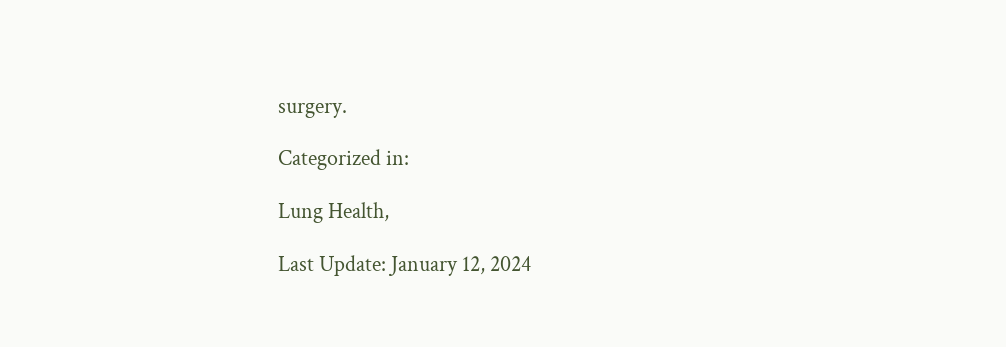surgery.

Categorized in:

Lung Health,

Last Update: January 12, 2024